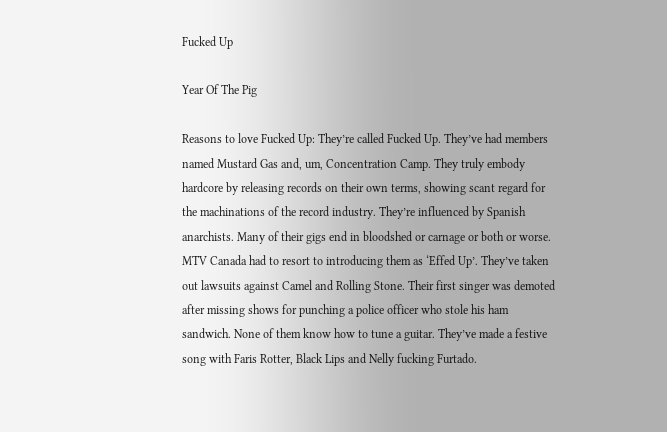Fucked Up

Year Of The Pig

Reasons to love Fucked Up: They’re called Fucked Up. They’ve had members named Mustard Gas and, um, Concentration Camp. They truly embody hardcore by releasing records on their own terms, showing scant regard for the machinations of the record industry. They’re influenced by Spanish anarchists. Many of their gigs end in bloodshed or carnage or both or worse. MTV Canada had to resort to introducing them as ‘Effed Up’. They’ve taken out lawsuits against Camel and Rolling Stone. Their first singer was demoted after missing shows for punching a police officer who stole his ham sandwich. None of them know how to tune a guitar. They’ve made a festive song with Faris Rotter, Black Lips and Nelly fucking Furtado.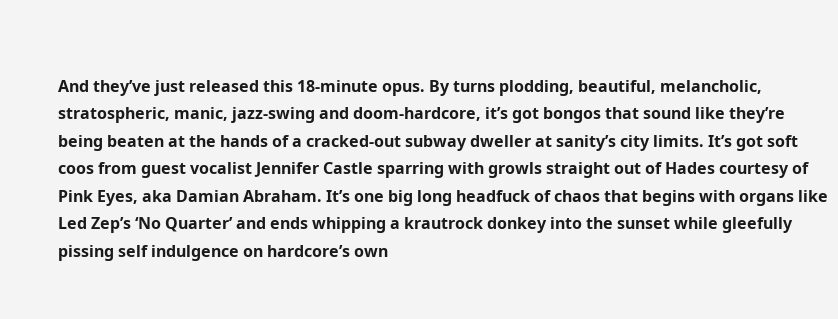And they’ve just released this 18-minute opus. By turns plodding, beautiful, melancholic, stratospheric, manic, jazz-swing and doom-hardcore, it’s got bongos that sound like they’re being beaten at the hands of a cracked-out subway dweller at sanity’s city limits. It’s got soft coos from guest vocalist Jennifer Castle sparring with growls straight out of Hades courtesy of Pink Eyes, aka Damian Abraham. It’s one big long headfuck of chaos that begins with organs like Led Zep’s ‘No Quarter’ and ends whipping a krautrock donkey into the sunset while gleefully pissing self indulgence on hardcore’s own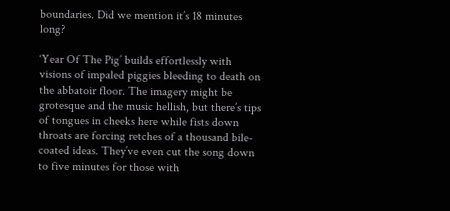boundaries. Did we mention it’s 18 minutes long?

‘Year Of The Pig’ builds effortlessly with visions of impaled piggies bleeding to death on the abbatoir floor. The imagery might be grotesque and the music hellish, but there’s tips of tongues in cheeks here while fists down throats are forcing retches of a thousand bile-coated ideas. They’ve even cut the song down to five minutes for those with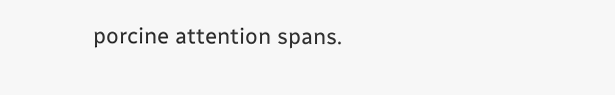porcine attention spans.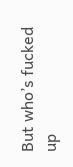But who’s fucked up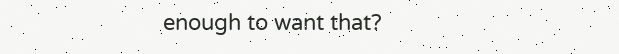enough to want that?